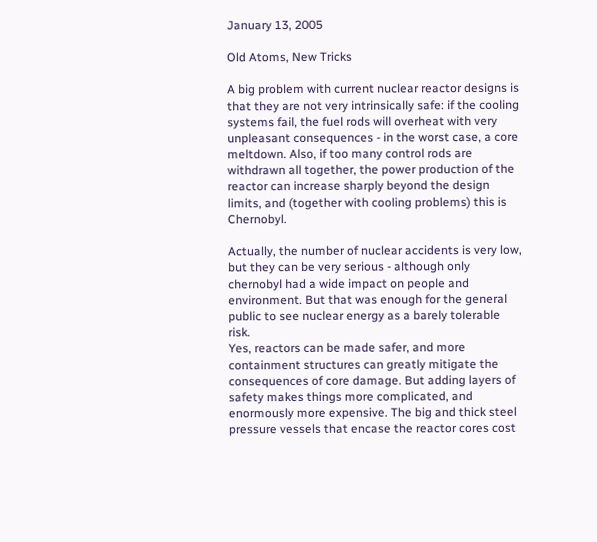January 13, 2005

Old Atoms, New Tricks

A big problem with current nuclear reactor designs is that they are not very intrinsically safe: if the cooling systems fail, the fuel rods will overheat with very unpleasant consequences - in the worst case, a core meltdown. Also, if too many control rods are withdrawn all together, the power production of the reactor can increase sharply beyond the design limits, and (together with cooling problems) this is Chernobyl.

Actually, the number of nuclear accidents is very low, but they can be very serious - although only chernobyl had a wide impact on people and environment. But that was enough for the general public to see nuclear energy as a barely tolerable risk.
Yes, reactors can be made safer, and more containment structures can greatly mitigate the consequences of core damage. But adding layers of safety makes things more complicated, and enormously more expensive. The big and thick steel pressure vessels that encase the reactor cores cost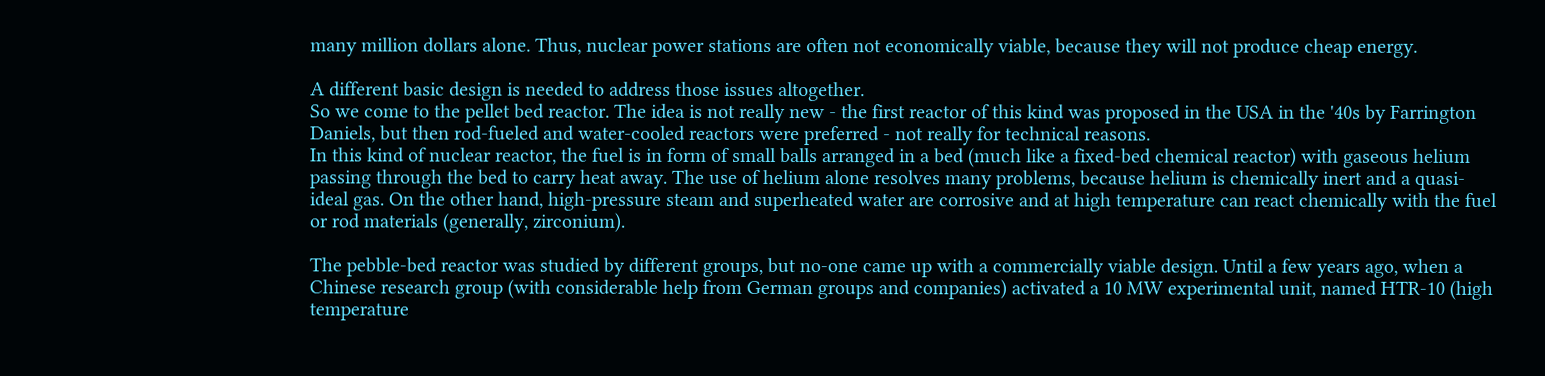many million dollars alone. Thus, nuclear power stations are often not economically viable, because they will not produce cheap energy.

A different basic design is needed to address those issues altogether.
So we come to the pellet bed reactor. The idea is not really new - the first reactor of this kind was proposed in the USA in the '40s by Farrington Daniels, but then rod-fueled and water-cooled reactors were preferred - not really for technical reasons.
In this kind of nuclear reactor, the fuel is in form of small balls arranged in a bed (much like a fixed-bed chemical reactor) with gaseous helium passing through the bed to carry heat away. The use of helium alone resolves many problems, because helium is chemically inert and a quasi-ideal gas. On the other hand, high-pressure steam and superheated water are corrosive and at high temperature can react chemically with the fuel or rod materials (generally, zirconium).

The pebble-bed reactor was studied by different groups, but no-one came up with a commercially viable design. Until a few years ago, when a Chinese research group (with considerable help from German groups and companies) activated a 10 MW experimental unit, named HTR-10 (high temperature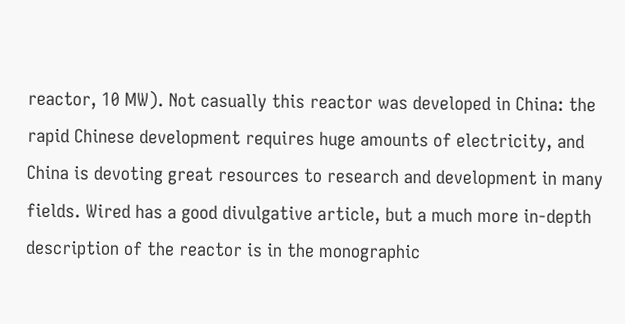reactor, 10 MW). Not casually this reactor was developed in China: the rapid Chinese development requires huge amounts of electricity, and China is devoting great resources to research and development in many fields. Wired has a good divulgative article, but a much more in-depth description of the reactor is in the monographic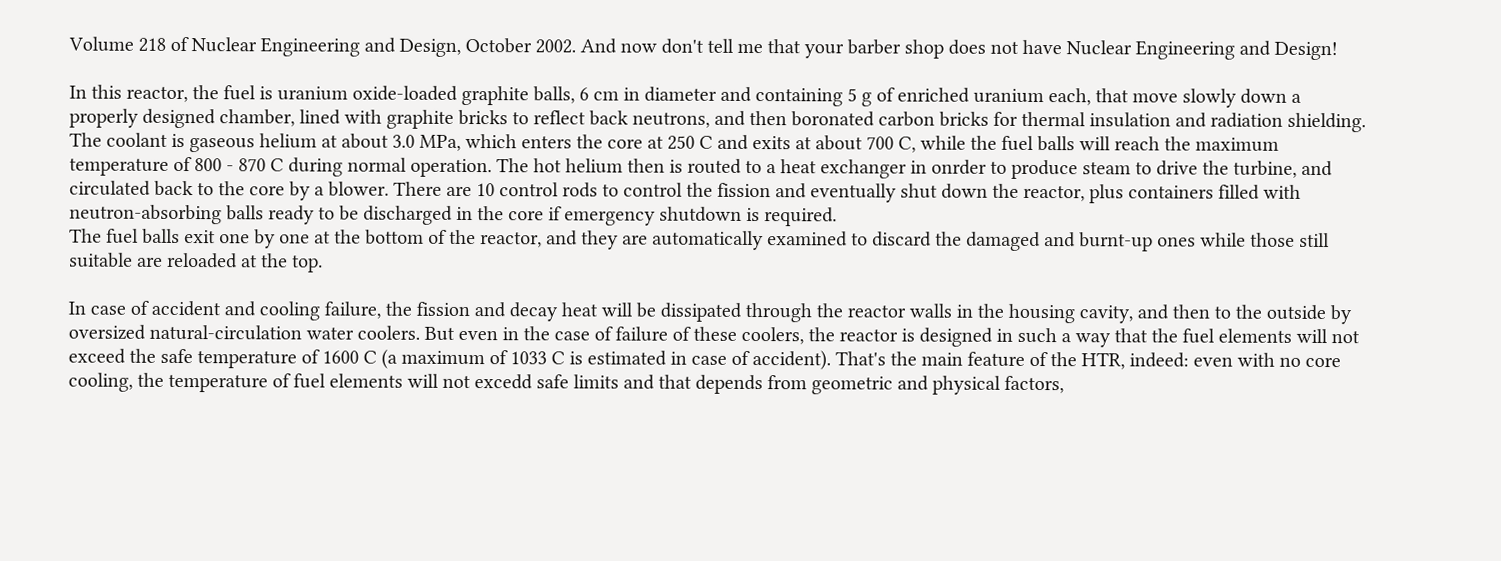Volume 218 of Nuclear Engineering and Design, October 2002. And now don't tell me that your barber shop does not have Nuclear Engineering and Design!

In this reactor, the fuel is uranium oxide-loaded graphite balls, 6 cm in diameter and containing 5 g of enriched uranium each, that move slowly down a properly designed chamber, lined with graphite bricks to reflect back neutrons, and then boronated carbon bricks for thermal insulation and radiation shielding. The coolant is gaseous helium at about 3.0 MPa, which enters the core at 250 C and exits at about 700 C, while the fuel balls will reach the maximum temperature of 800 - 870 C during normal operation. The hot helium then is routed to a heat exchanger in onrder to produce steam to drive the turbine, and circulated back to the core by a blower. There are 10 control rods to control the fission and eventually shut down the reactor, plus containers filled with neutron-absorbing balls ready to be discharged in the core if emergency shutdown is required.
The fuel balls exit one by one at the bottom of the reactor, and they are automatically examined to discard the damaged and burnt-up ones while those still suitable are reloaded at the top.

In case of accident and cooling failure, the fission and decay heat will be dissipated through the reactor walls in the housing cavity, and then to the outside by oversized natural-circulation water coolers. But even in the case of failure of these coolers, the reactor is designed in such a way that the fuel elements will not exceed the safe temperature of 1600 C (a maximum of 1033 C is estimated in case of accident). That's the main feature of the HTR, indeed: even with no core cooling, the temperature of fuel elements will not excedd safe limits and that depends from geometric and physical factors,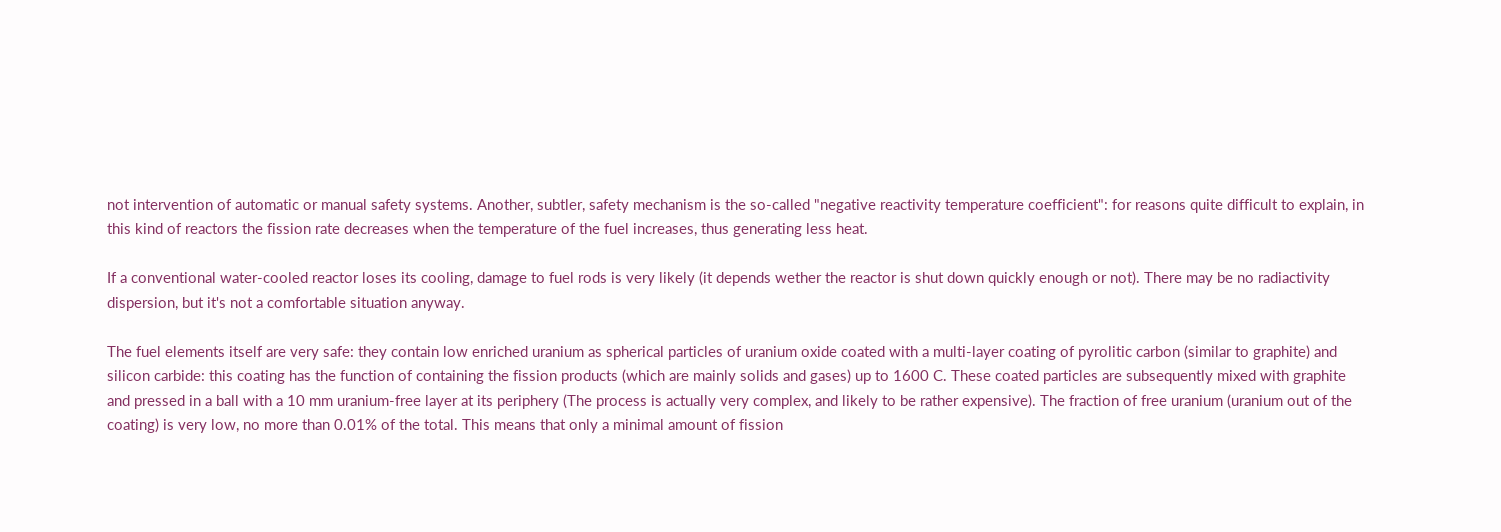not intervention of automatic or manual safety systems. Another, subtler, safety mechanism is the so-called "negative reactivity temperature coefficient": for reasons quite difficult to explain, in this kind of reactors the fission rate decreases when the temperature of the fuel increases, thus generating less heat.

If a conventional water-cooled reactor loses its cooling, damage to fuel rods is very likely (it depends wether the reactor is shut down quickly enough or not). There may be no radiactivity dispersion, but it's not a comfortable situation anyway.

The fuel elements itself are very safe: they contain low enriched uranium as spherical particles of uranium oxide coated with a multi-layer coating of pyrolitic carbon (similar to graphite) and silicon carbide: this coating has the function of containing the fission products (which are mainly solids and gases) up to 1600 C. These coated particles are subsequently mixed with graphite and pressed in a ball with a 10 mm uranium-free layer at its periphery (The process is actually very complex, and likely to be rather expensive). The fraction of free uranium (uranium out of the coating) is very low, no more than 0.01% of the total. This means that only a minimal amount of fission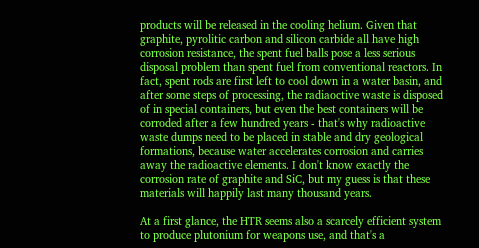products will be released in the cooling helium. Given that graphite, pyrolitic carbon and silicon carbide all have high corrosion resistance, the spent fuel balls pose a less serious disposal problem than spent fuel from conventional reactors. In fact, spent rods are first left to cool down in a water basin, and after some steps of processing, the radiaoctive waste is disposed of in special containers, but even the best containers will be corroded after a few hundred years - that's why radioactive waste dumps need to be placed in stable and dry geological formations, because water accelerates corrosion and carries away the radioactive elements. I don't know exactly the corrosion rate of graphite and SiC, but my guess is that these materials will happily last many thousand years.

At a first glance, the HTR seems also a scarcely efficient system to produce plutonium for weapons use, and that's a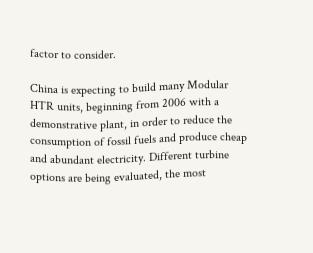factor to consider.

China is expecting to build many Modular HTR units, beginning from 2006 with a demonstrative plant, in order to reduce the consumption of fossil fuels and produce cheap and abundant electricity. Different turbine options are being evaluated, the most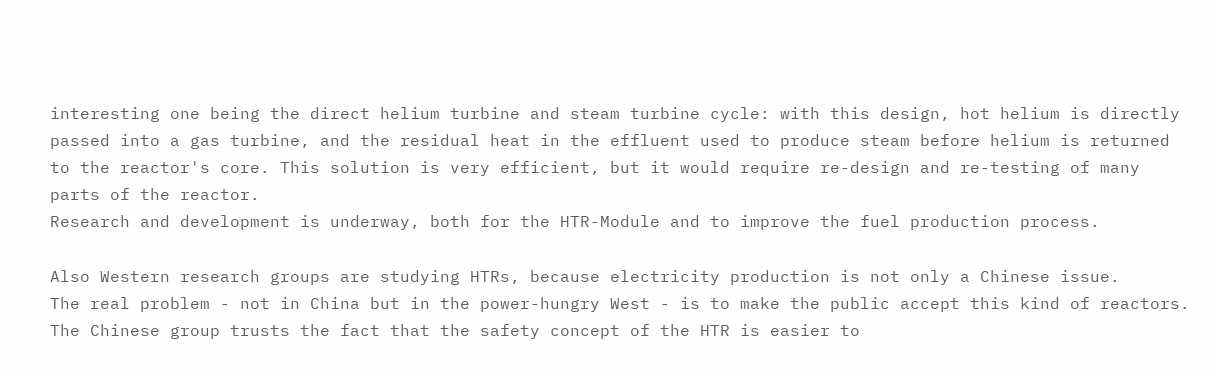interesting one being the direct helium turbine and steam turbine cycle: with this design, hot helium is directly passed into a gas turbine, and the residual heat in the effluent used to produce steam before helium is returned to the reactor's core. This solution is very efficient, but it would require re-design and re-testing of many parts of the reactor.
Research and development is underway, both for the HTR-Module and to improve the fuel production process.

Also Western research groups are studying HTRs, because electricity production is not only a Chinese issue.
The real problem - not in China but in the power-hungry West - is to make the public accept this kind of reactors. The Chinese group trusts the fact that the safety concept of the HTR is easier to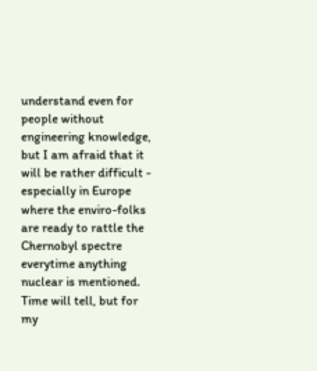understand even for people without engineering knowledge, but I am afraid that it will be rather difficult - especially in Europe where the enviro-folks are ready to rattle the Chernobyl spectre everytime anything nuclear is mentioned. Time will tell, but for my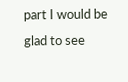part I would be glad to see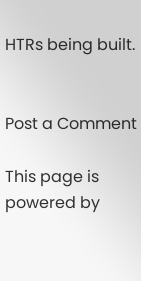HTRs being built.


Post a Comment

This page is powered by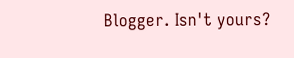Blogger. Isn't yours?